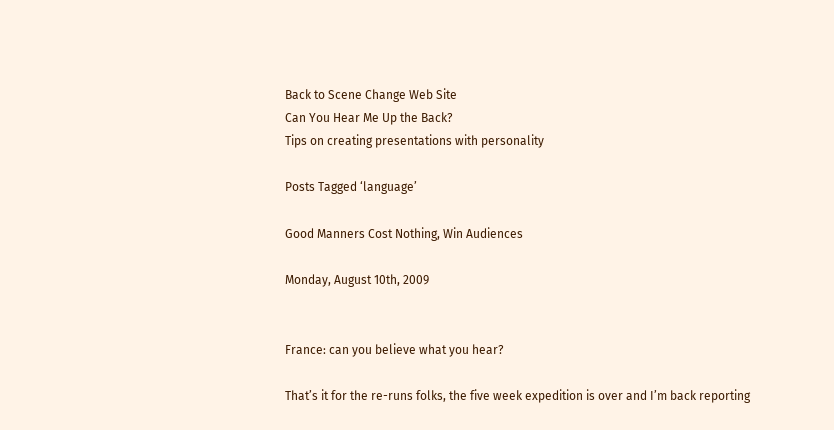Back to Scene Change Web Site
Can You Hear Me Up the Back?
Tips on creating presentations with personality

Posts Tagged ‘language’

Good Manners Cost Nothing, Win Audiences

Monday, August 10th, 2009


France: can you believe what you hear?

That’s it for the re-runs folks, the five week expedition is over and I’m back reporting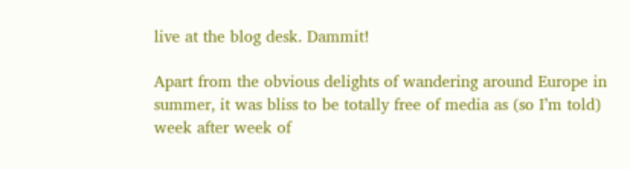live at the blog desk. Dammit!

Apart from the obvious delights of wandering around Europe in summer, it was bliss to be totally free of media as (so I’m told) week after week of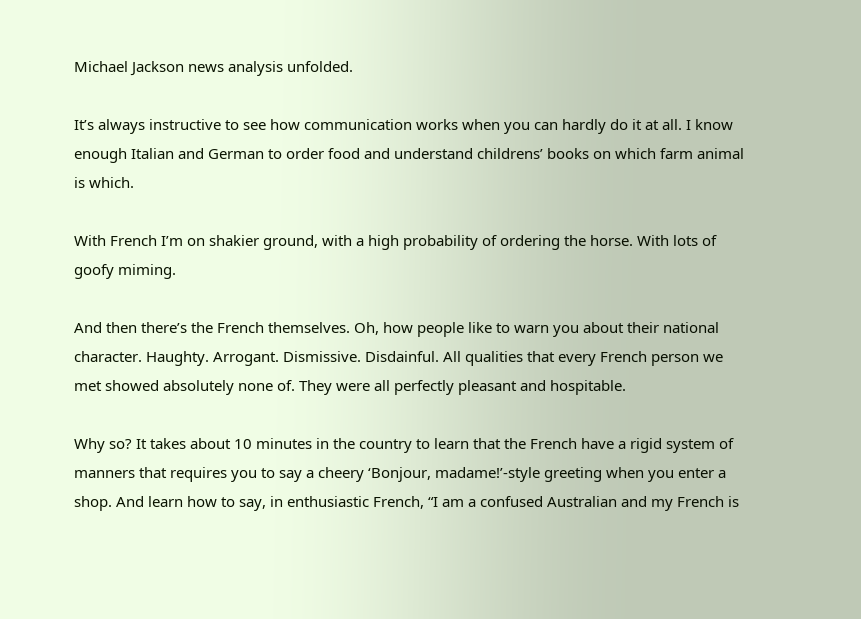Michael Jackson news analysis unfolded.

It’s always instructive to see how communication works when you can hardly do it at all. I know enough Italian and German to order food and understand childrens’ books on which farm animal is which.

With French I’m on shakier ground, with a high probability of ordering the horse. With lots of goofy miming.

And then there’s the French themselves. Oh, how people like to warn you about their national character. Haughty. Arrogant. Dismissive. Disdainful. All qualities that every French person we met showed absolutely none of. They were all perfectly pleasant and hospitable.

Why so? It takes about 10 minutes in the country to learn that the French have a rigid system of manners that requires you to say a cheery ‘Bonjour, madame!’-style greeting when you enter a shop. And learn how to say, in enthusiastic French, “I am a confused Australian and my French is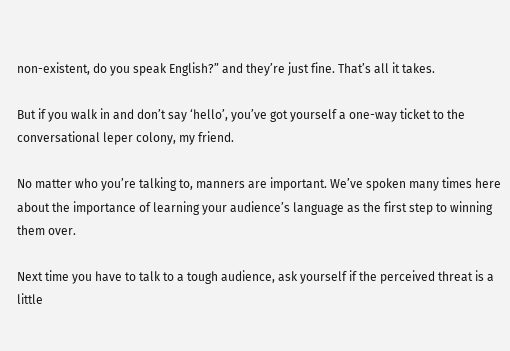non-existent, do you speak English?” and they’re just fine. That’s all it takes.

But if you walk in and don’t say ‘hello’, you’ve got yourself a one-way ticket to the conversational leper colony, my friend.

No matter who you’re talking to, manners are important. We’ve spoken many times here about the importance of learning your audience’s language as the first step to winning them over.

Next time you have to talk to a tough audience, ask yourself if the perceived threat is a little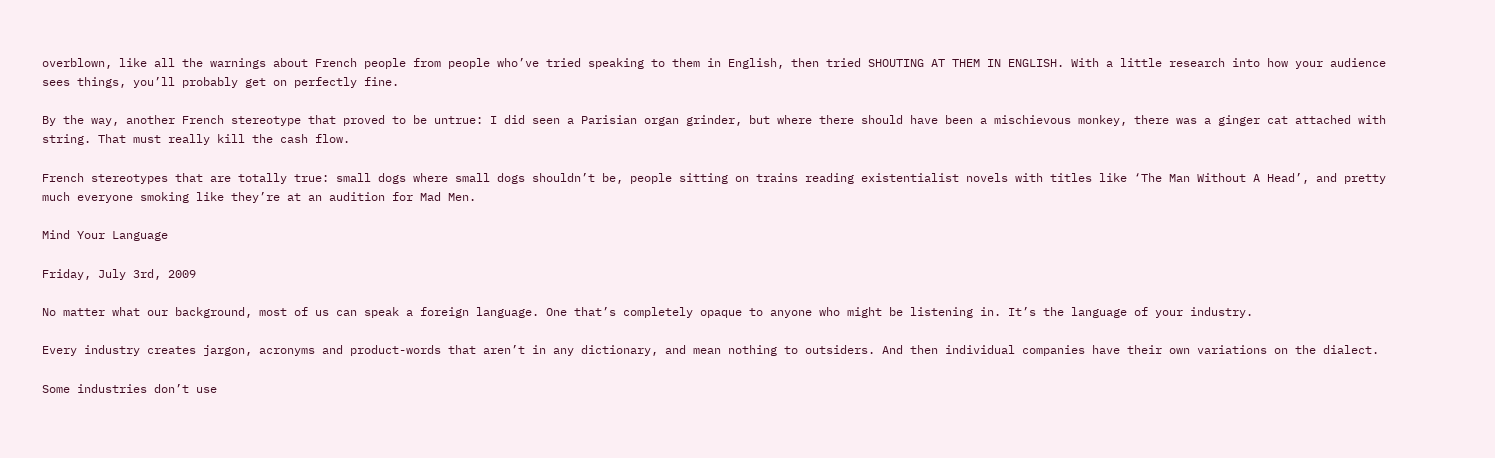overblown, like all the warnings about French people from people who’ve tried speaking to them in English, then tried SHOUTING AT THEM IN ENGLISH. With a little research into how your audience sees things, you’ll probably get on perfectly fine.

By the way, another French stereotype that proved to be untrue: I did seen a Parisian organ grinder, but where there should have been a mischievous monkey, there was a ginger cat attached with string. That must really kill the cash flow.

French stereotypes that are totally true: small dogs where small dogs shouldn’t be, people sitting on trains reading existentialist novels with titles like ‘The Man Without A Head’, and pretty much everyone smoking like they’re at an audition for Mad Men.

Mind Your Language

Friday, July 3rd, 2009

No matter what our background, most of us can speak a foreign language. One that’s completely opaque to anyone who might be listening in. It’s the language of your industry.

Every industry creates jargon, acronyms and product-words that aren’t in any dictionary, and mean nothing to outsiders. And then individual companies have their own variations on the dialect.

Some industries don’t use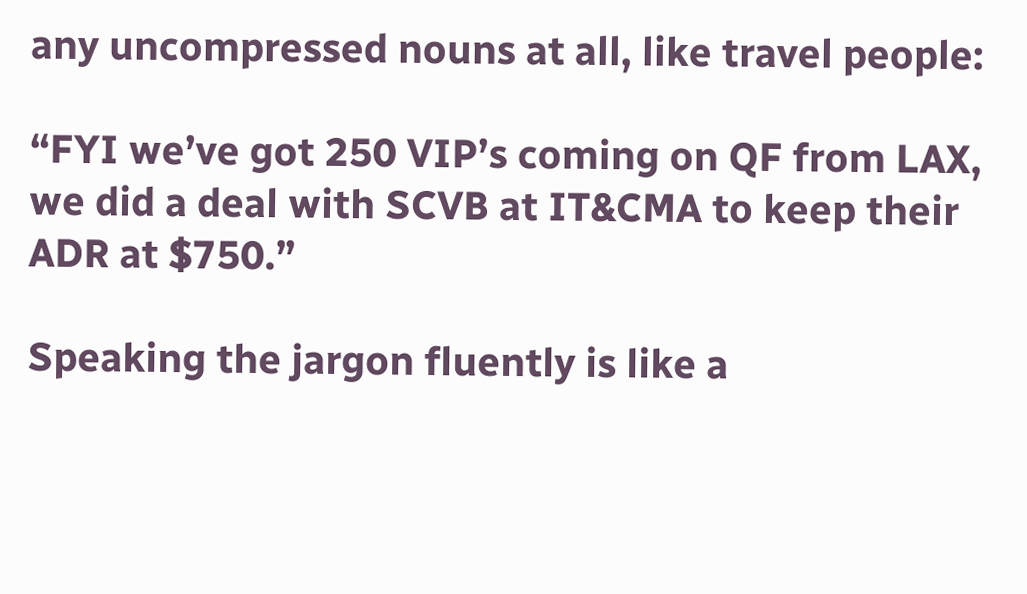any uncompressed nouns at all, like travel people:

“FYI we’ve got 250 VIP’s coming on QF from LAX, we did a deal with SCVB at IT&CMA to keep their ADR at $750.”

Speaking the jargon fluently is like a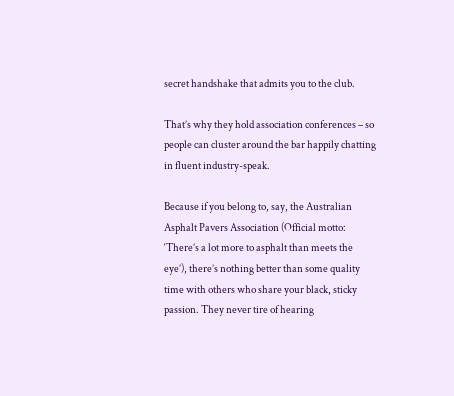secret handshake that admits you to the club.

That’s why they hold association conferences – so people can cluster around the bar happily chatting in fluent industry-speak.

Because if you belong to, say, the Australian Asphalt Pavers Association (Official motto: ‘There’s a lot more to asphalt than meets the eye’), there’s nothing better than some quality time with others who share your black, sticky passion. They never tire of hearing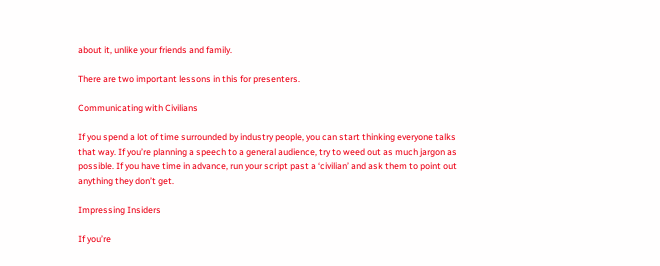about it, unlike your friends and family.

There are two important lessons in this for presenters.

Communicating with Civilians

If you spend a lot of time surrounded by industry people, you can start thinking everyone talks that way. If you’re planning a speech to a general audience, try to weed out as much jargon as possible. If you have time in advance, run your script past a ‘civilian’ and ask them to point out anything they don’t get.

Impressing Insiders

If you’re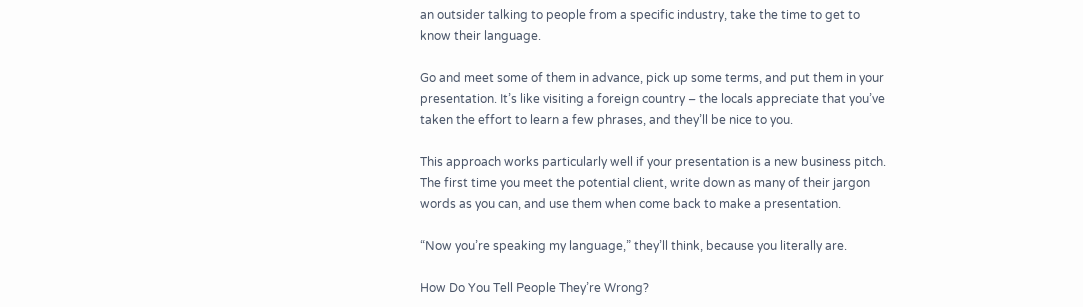an outsider talking to people from a specific industry, take the time to get to know their language.

Go and meet some of them in advance, pick up some terms, and put them in your presentation. It’s like visiting a foreign country – the locals appreciate that you’ve taken the effort to learn a few phrases, and they’ll be nice to you.

This approach works particularly well if your presentation is a new business pitch. The first time you meet the potential client, write down as many of their jargon words as you can, and use them when come back to make a presentation.

“Now you’re speaking my language,” they’ll think, because you literally are.

How Do You Tell People They’re Wrong?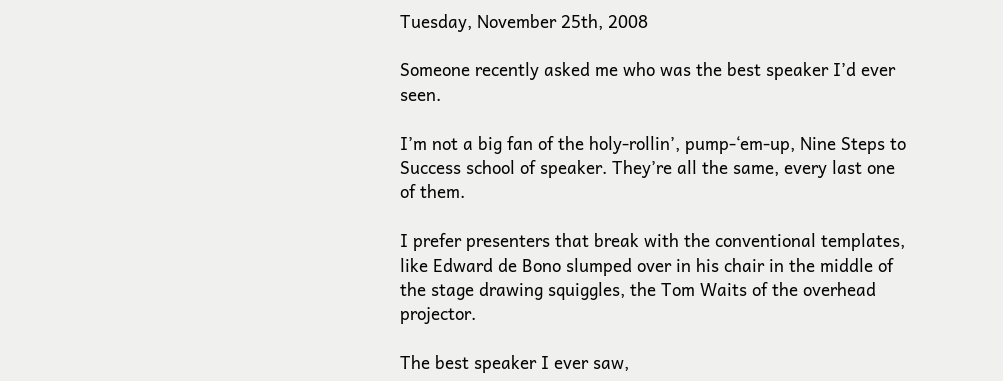Tuesday, November 25th, 2008

Someone recently asked me who was the best speaker I’d ever seen.

I’m not a big fan of the holy-rollin’, pump-‘em-up, Nine Steps to Success school of speaker. They’re all the same, every last one of them.

I prefer presenters that break with the conventional templates, like Edward de Bono slumped over in his chair in the middle of the stage drawing squiggles, the Tom Waits of the overhead projector.

The best speaker I ever saw,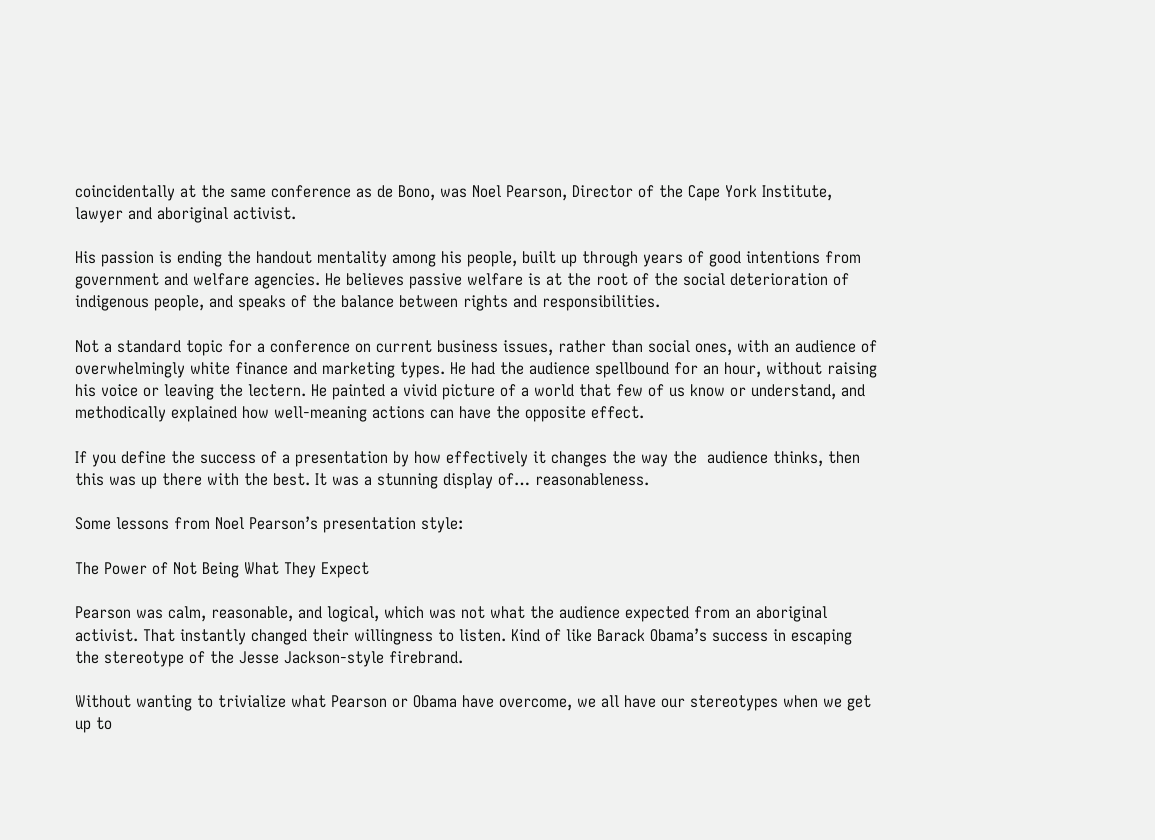coincidentally at the same conference as de Bono, was Noel Pearson, Director of the Cape York Institute, lawyer and aboriginal activist.

His passion is ending the handout mentality among his people, built up through years of good intentions from government and welfare agencies. He believes passive welfare is at the root of the social deterioration of indigenous people, and speaks of the balance between rights and responsibilities.

Not a standard topic for a conference on current business issues, rather than social ones, with an audience of overwhelmingly white finance and marketing types. He had the audience spellbound for an hour, without raising his voice or leaving the lectern. He painted a vivid picture of a world that few of us know or understand, and methodically explained how well-meaning actions can have the opposite effect.

If you define the success of a presentation by how effectively it changes the way the  audience thinks, then this was up there with the best. It was a stunning display of… reasonableness.

Some lessons from Noel Pearson’s presentation style:

The Power of Not Being What They Expect

Pearson was calm, reasonable, and logical, which was not what the audience expected from an aboriginal activist. That instantly changed their willingness to listen. Kind of like Barack Obama’s success in escaping the stereotype of the Jesse Jackson-style firebrand.

Without wanting to trivialize what Pearson or Obama have overcome, we all have our stereotypes when we get up to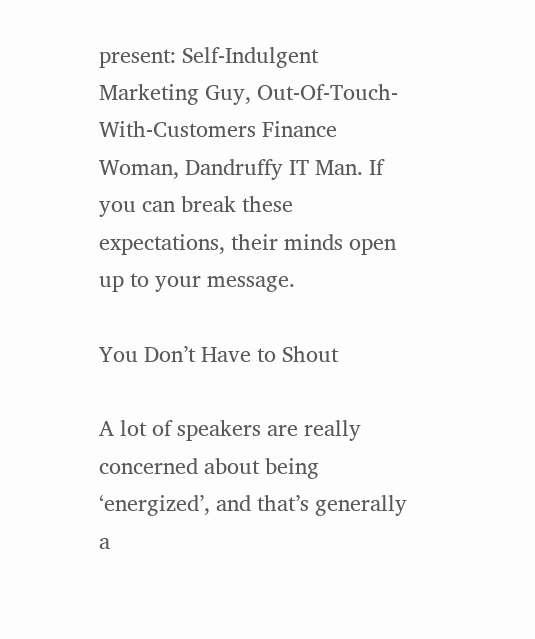present: Self-Indulgent Marketing Guy, Out-Of-Touch-With-Customers Finance Woman, Dandruffy IT Man. If you can break these expectations, their minds open up to your message.

You Don’t Have to Shout

A lot of speakers are really concerned about being ‘energized’, and that’s generally a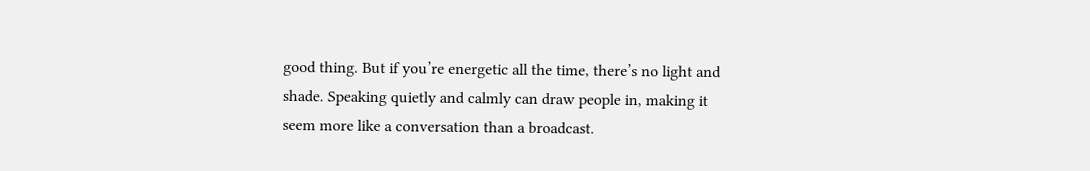good thing. But if you’re energetic all the time, there’s no light and shade. Speaking quietly and calmly can draw people in, making it seem more like a conversation than a broadcast.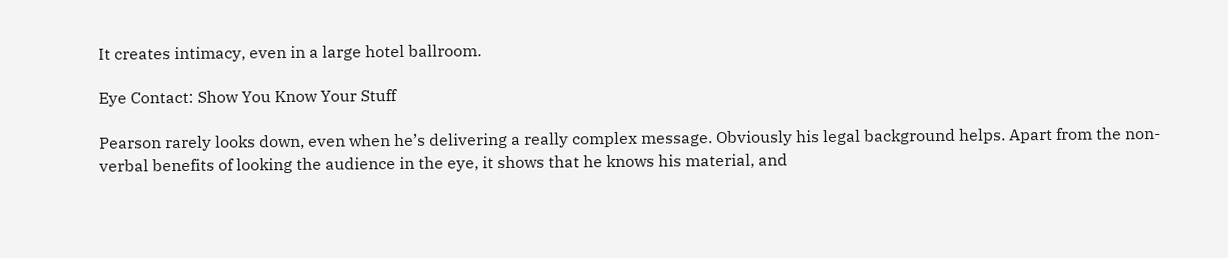It creates intimacy, even in a large hotel ballroom.

Eye Contact: Show You Know Your Stuff

Pearson rarely looks down, even when he’s delivering a really complex message. Obviously his legal background helps. Apart from the non-verbal benefits of looking the audience in the eye, it shows that he knows his material, and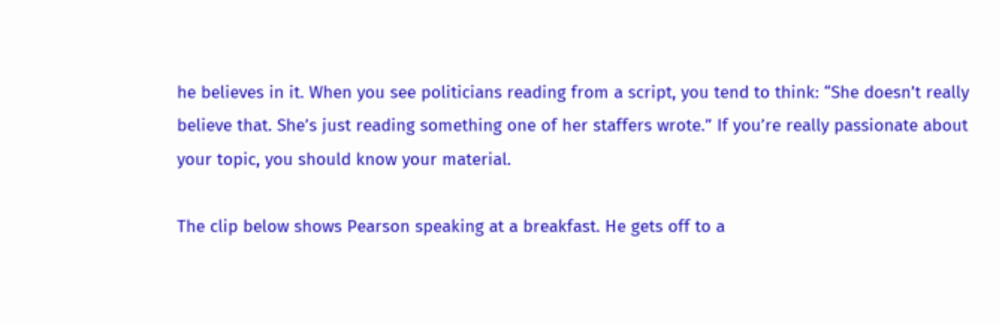he believes in it. When you see politicians reading from a script, you tend to think: “She doesn’t really believe that. She’s just reading something one of her staffers wrote.” If you’re really passionate about your topic, you should know your material.

The clip below shows Pearson speaking at a breakfast. He gets off to a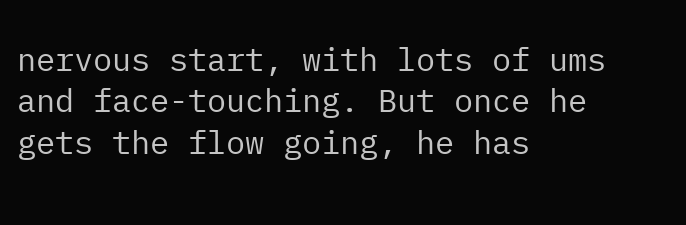nervous start, with lots of ums and face-touching. But once he gets the flow going, he has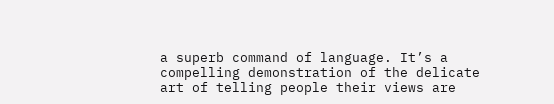a superb command of language. It’s a compelling demonstration of the delicate art of telling people their views are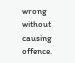wrong without causing offence.